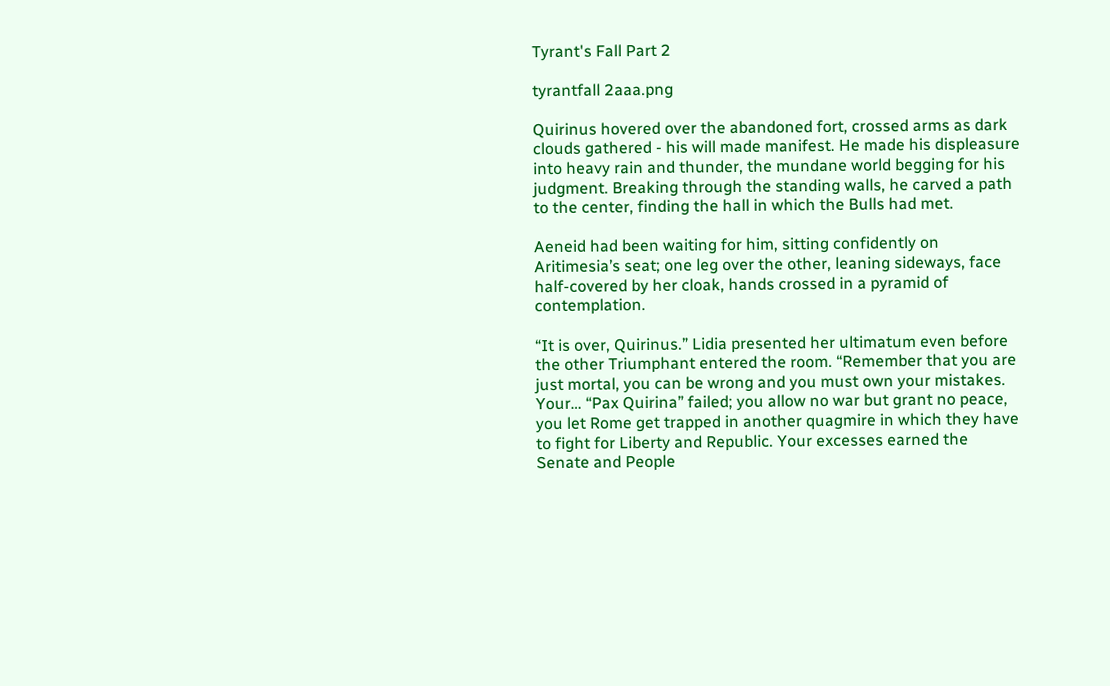Tyrant's Fall Part 2

tyrantfall 2aaa.png

Quirinus hovered over the abandoned fort, crossed arms as dark clouds gathered - his will made manifest. He made his displeasure into heavy rain and thunder, the mundane world begging for his judgment. Breaking through the standing walls, he carved a path to the center, finding the hall in which the Bulls had met.

Aeneid had been waiting for him, sitting confidently on Aritimesia’s seat; one leg over the other, leaning sideways, face half-covered by her cloak, hands crossed in a pyramid of contemplation.

“It is over, Quirinus.” Lidia presented her ultimatum even before the other Triumphant entered the room. “Remember that you are just mortal, you can be wrong and you must own your mistakes. Your… “Pax Quirina” failed; you allow no war but grant no peace, you let Rome get trapped in another quagmire in which they have to fight for Liberty and Republic. Your excesses earned the Senate and People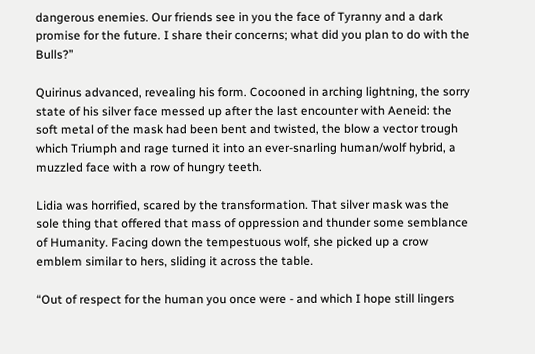dangerous enemies. Our friends see in you the face of Tyranny and a dark promise for the future. I share their concerns; what did you plan to do with the Bulls?”

Quirinus advanced, revealing his form. Cocooned in arching lightning, the sorry state of his silver face messed up after the last encounter with Aeneid: the soft metal of the mask had been bent and twisted, the blow a vector trough which Triumph and rage turned it into an ever-snarling human/wolf hybrid, a muzzled face with a row of hungry teeth.

Lidia was horrified, scared by the transformation. That silver mask was the sole thing that offered that mass of oppression and thunder some semblance of Humanity. Facing down the tempestuous wolf, she picked up a crow emblem similar to hers, sliding it across the table.

“Out of respect for the human you once were - and which I hope still lingers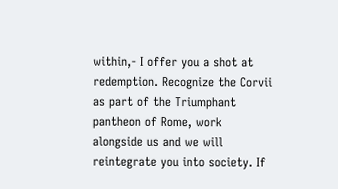within,- I offer you a shot at redemption. Recognize the Corvii as part of the Triumphant pantheon of Rome, work alongside us and we will reintegrate you into society. If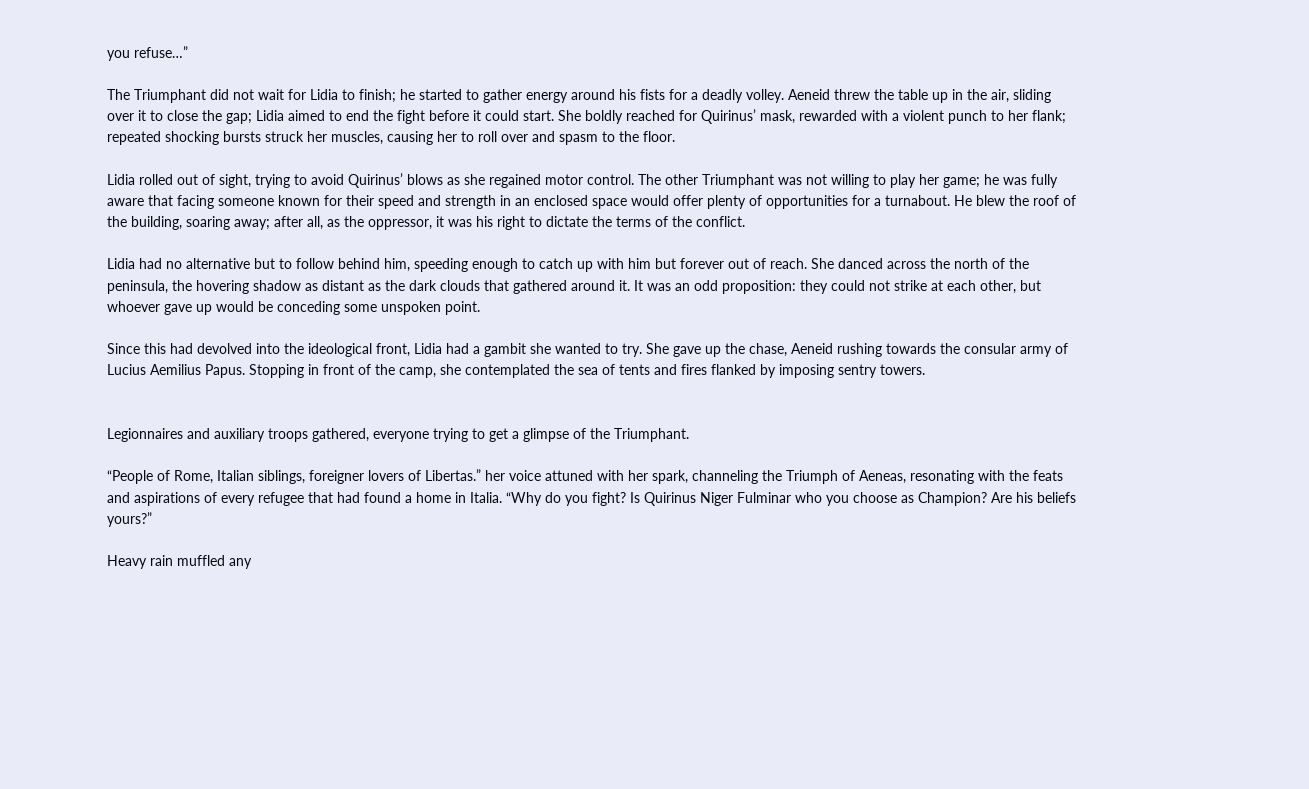you refuse…”

The Triumphant did not wait for Lidia to finish; he started to gather energy around his fists for a deadly volley. Aeneid threw the table up in the air, sliding over it to close the gap; Lidia aimed to end the fight before it could start. She boldly reached for Quirinus’ mask, rewarded with a violent punch to her flank; repeated shocking bursts struck her muscles, causing her to roll over and spasm to the floor.

Lidia rolled out of sight, trying to avoid Quirinus’ blows as she regained motor control. The other Triumphant was not willing to play her game; he was fully aware that facing someone known for their speed and strength in an enclosed space would offer plenty of opportunities for a turnabout. He blew the roof of the building, soaring away; after all, as the oppressor, it was his right to dictate the terms of the conflict.

Lidia had no alternative but to follow behind him, speeding enough to catch up with him but forever out of reach. She danced across the north of the peninsula, the hovering shadow as distant as the dark clouds that gathered around it. It was an odd proposition: they could not strike at each other, but whoever gave up would be conceding some unspoken point.

Since this had devolved into the ideological front, Lidia had a gambit she wanted to try. She gave up the chase, Aeneid rushing towards the consular army of Lucius Aemilius Papus. Stopping in front of the camp, she contemplated the sea of tents and fires flanked by imposing sentry towers.


Legionnaires and auxiliary troops gathered, everyone trying to get a glimpse of the Triumphant.

“People of Rome, Italian siblings, foreigner lovers of Libertas.” her voice attuned with her spark, channeling the Triumph of Aeneas, resonating with the feats and aspirations of every refugee that had found a home in Italia. “Why do you fight? Is Quirinus Niger Fulminar who you choose as Champion? Are his beliefs yours?”

Heavy rain muffled any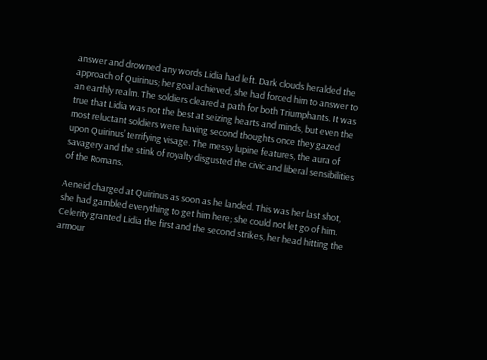answer and drowned any words Lidia had left. Dark clouds heralded the approach of Quirinus; her goal achieved, she had forced him to answer to an earthly realm. The soldiers cleared a path for both Triumphants. It was true that Lidia was not the best at seizing hearts and minds, but even the most reluctant soldiers were having second thoughts once they gazed upon Quirinus’ terrifying visage. The messy lupine features, the aura of savagery and the stink of royalty disgusted the civic and liberal sensibilities of the Romans.

Aeneid charged at Quirinus as soon as he landed. This was her last shot, she had gambled everything to get him here; she could not let go of him. Celerity granted Lidia the first and the second strikes, her head hitting the armour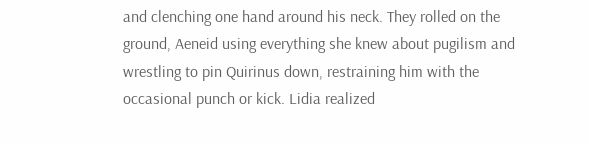and clenching one hand around his neck. They rolled on the ground, Aeneid using everything she knew about pugilism and wrestling to pin Quirinus down, restraining him with the occasional punch or kick. Lidia realized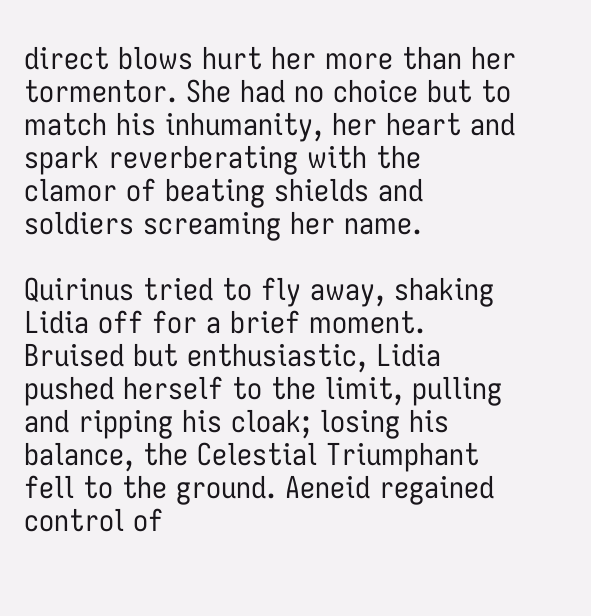direct blows hurt her more than her tormentor. She had no choice but to match his inhumanity, her heart and spark reverberating with the clamor of beating shields and soldiers screaming her name.

Quirinus tried to fly away, shaking Lidia off for a brief moment. Bruised but enthusiastic, Lidia pushed herself to the limit, pulling and ripping his cloak; losing his balance, the Celestial Triumphant fell to the ground. Aeneid regained control of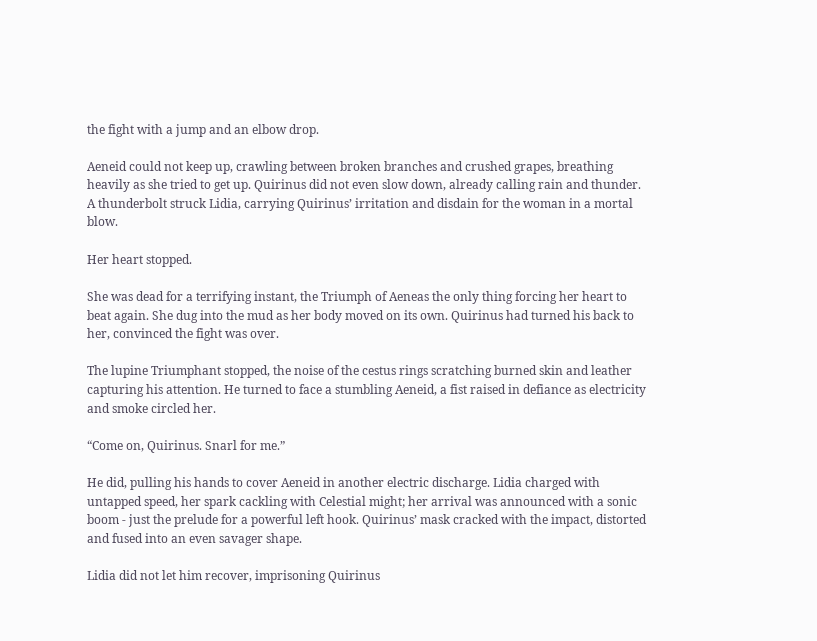the fight with a jump and an elbow drop.

Aeneid could not keep up, crawling between broken branches and crushed grapes, breathing heavily as she tried to get up. Quirinus did not even slow down, already calling rain and thunder. A thunderbolt struck Lidia, carrying Quirinus’ irritation and disdain for the woman in a mortal blow.

Her heart stopped.

She was dead for a terrifying instant, the Triumph of Aeneas the only thing forcing her heart to beat again. She dug into the mud as her body moved on its own. Quirinus had turned his back to her, convinced the fight was over.

The lupine Triumphant stopped, the noise of the cestus rings scratching burned skin and leather capturing his attention. He turned to face a stumbling Aeneid, a fist raised in defiance as electricity and smoke circled her.

“Come on, Quirinus. Snarl for me.”

He did, pulling his hands to cover Aeneid in another electric discharge. Lidia charged with untapped speed, her spark cackling with Celestial might; her arrival was announced with a sonic boom - just the prelude for a powerful left hook. Quirinus’ mask cracked with the impact, distorted and fused into an even savager shape.

Lidia did not let him recover, imprisoning Quirinus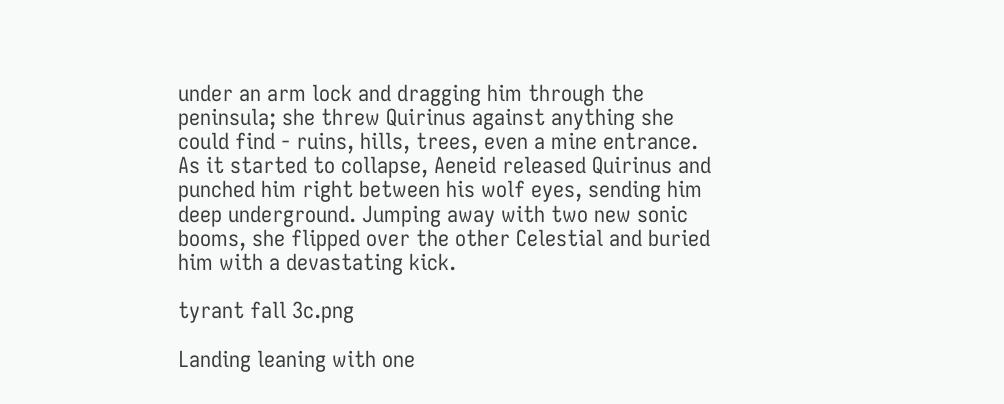under an arm lock and dragging him through the peninsula; she threw Quirinus against anything she could find - ruins, hills, trees, even a mine entrance. As it started to collapse, Aeneid released Quirinus and punched him right between his wolf eyes, sending him deep underground. Jumping away with two new sonic booms, she flipped over the other Celestial and buried him with a devastating kick.

tyrant fall 3c.png

Landing leaning with one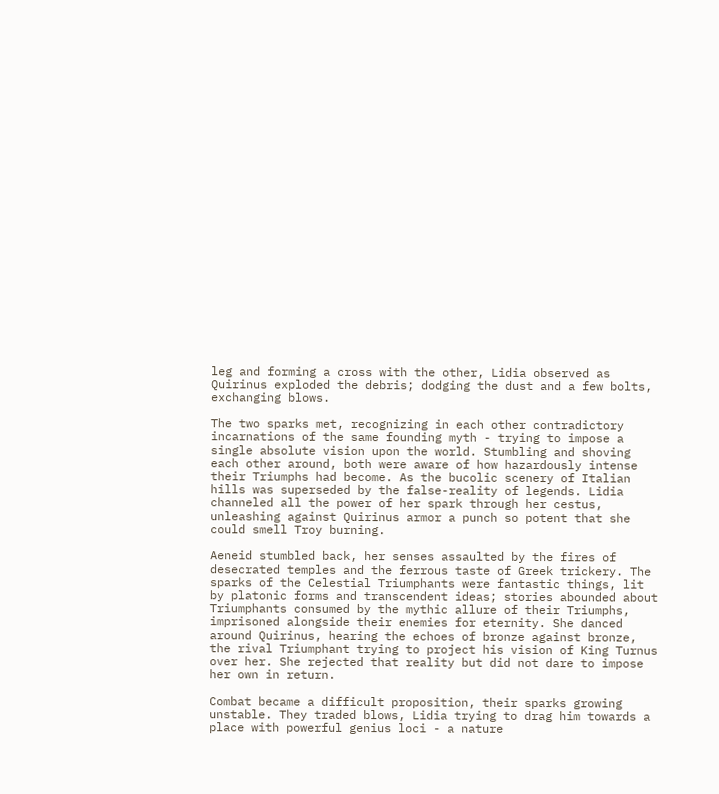leg and forming a cross with the other, Lidia observed as Quirinus exploded the debris; dodging the dust and a few bolts, exchanging blows.

The two sparks met, recognizing in each other contradictory incarnations of the same founding myth - trying to impose a single absolute vision upon the world. Stumbling and shoving each other around, both were aware of how hazardously intense their Triumphs had become. As the bucolic scenery of Italian hills was superseded by the false-reality of legends. Lidia channeled all the power of her spark through her cestus, unleashing against Quirinus armor a punch so potent that she could smell Troy burning.

Aeneid stumbled back, her senses assaulted by the fires of desecrated temples and the ferrous taste of Greek trickery. The sparks of the Celestial Triumphants were fantastic things, lit by platonic forms and transcendent ideas; stories abounded about Triumphants consumed by the mythic allure of their Triumphs, imprisoned alongside their enemies for eternity. She danced around Quirinus, hearing the echoes of bronze against bronze, the rival Triumphant trying to project his vision of King Turnus over her. She rejected that reality but did not dare to impose her own in return.

Combat became a difficult proposition, their sparks growing unstable. They traded blows, Lidia trying to drag him towards a place with powerful genius loci - a nature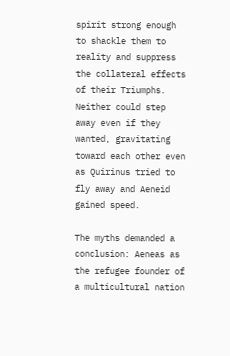spirit strong enough to shackle them to reality and suppress the collateral effects of their Triumphs. Neither could step away even if they wanted, gravitating toward each other even as Quirinus tried to fly away and Aeneid gained speed.

The myths demanded a conclusion: Aeneas as the refugee founder of a multicultural nation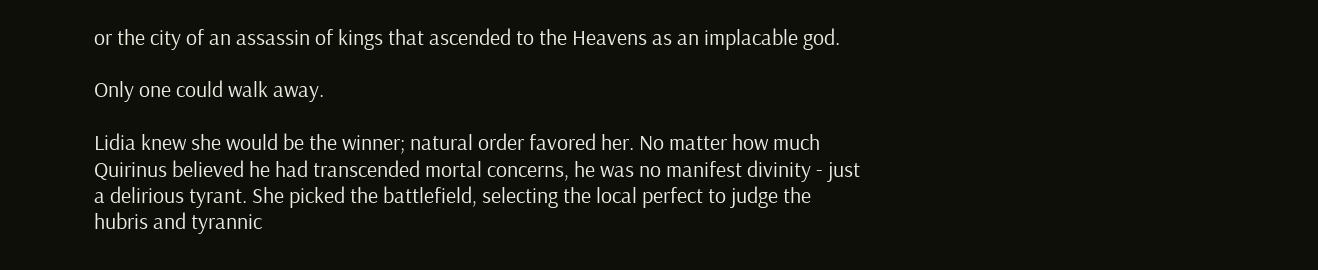or the city of an assassin of kings that ascended to the Heavens as an implacable god.

Only one could walk away.

Lidia knew she would be the winner; natural order favored her. No matter how much Quirinus believed he had transcended mortal concerns, he was no manifest divinity - just a delirious tyrant. She picked the battlefield, selecting the local perfect to judge the hubris and tyrannic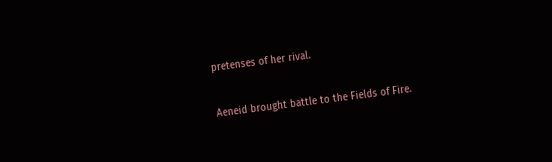pretenses of her rival.

Aeneid brought battle to the Fields of Fire.